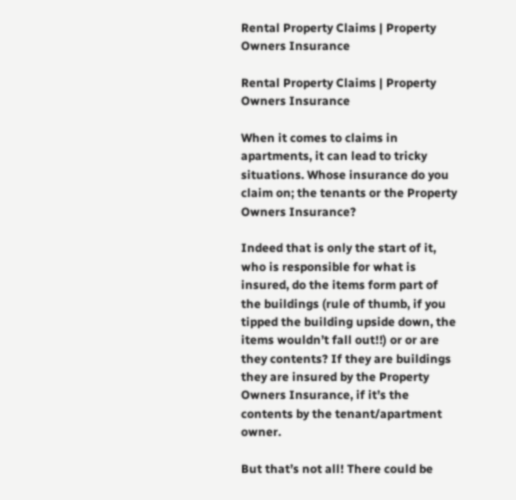Rental Property Claims | Property Owners Insurance

Rental Property Claims | Property Owners Insurance

When it comes to claims in apartments, it can lead to tricky situations. Whose insurance do you claim on; the tenants or the Property Owners Insurance?

Indeed that is only the start of it, who is responsible for what is insured, do the items form part of the buildings (rule of thumb, if you tipped the building upside down, the items wouldn’t fall out!!) or or are they contents? If they are buildings they are insured by the Property Owners Insurance, if it’s the contents by the tenant/apartment owner.

But that’s not all! There could be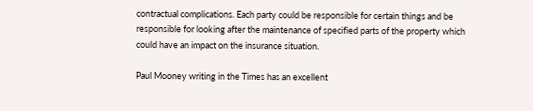contractual complications. Each party could be responsible for certain things and be responsible for looking after the maintenance of specified parts of the property which could have an impact on the insurance situation.

Paul Mooney writing in the Times has an excellent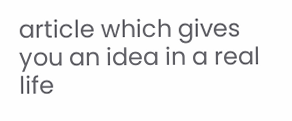article which gives you an idea in a real life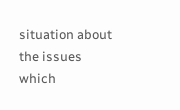situation about the issues which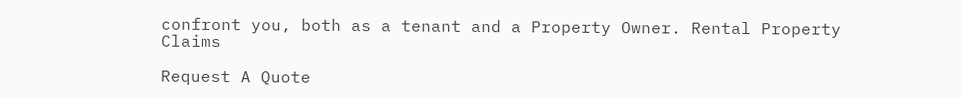confront you, both as a tenant and a Property Owner. Rental Property Claims

Request A Quote